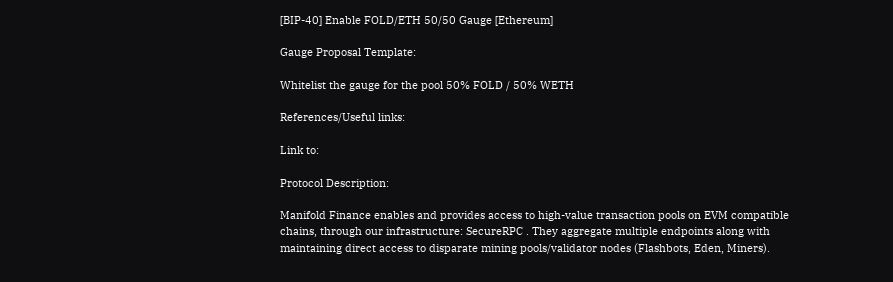[BIP-40] Enable FOLD/ETH 50/50 Gauge [Ethereum]

Gauge Proposal Template:

Whitelist the gauge for the pool 50% FOLD / 50% WETH

References/Useful links:

Link to:

Protocol Description:

Manifold Finance enables and provides access to high-value transaction pools on EVM compatible chains, through our infrastructure: SecureRPC . They aggregate multiple endpoints along with maintaining direct access to disparate mining pools/validator nodes (Flashbots, Eden, Miners).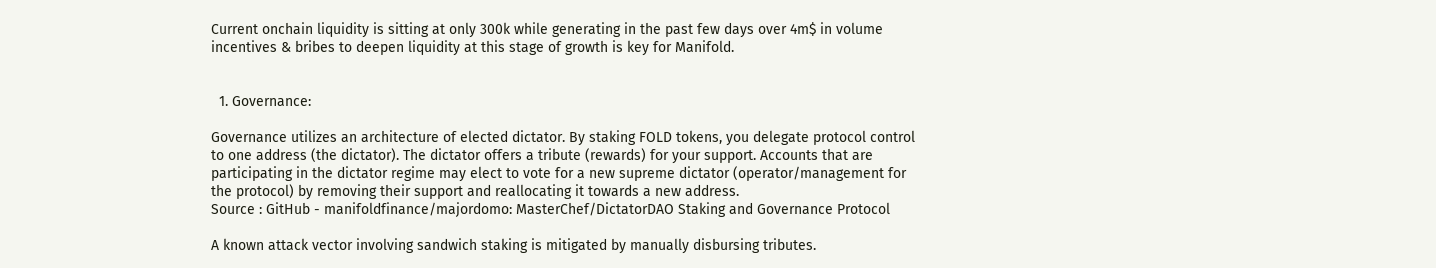Current onchain liquidity is sitting at only 300k while generating in the past few days over 4m$ in volume incentives & bribes to deepen liquidity at this stage of growth is key for Manifold.


  1. Governance:

Governance utilizes an architecture of elected dictator. By staking FOLD tokens, you delegate protocol control to one address (the dictator). The dictator offers a tribute (rewards) for your support. Accounts that are participating in the dictator regime may elect to vote for a new supreme dictator (operator/management for the protocol) by removing their support and reallocating it towards a new address.
Source : GitHub - manifoldfinance/majordomo: MasterChef/DictatorDAO Staking and Governance Protocol

A known attack vector involving sandwich staking is mitigated by manually disbursing tributes.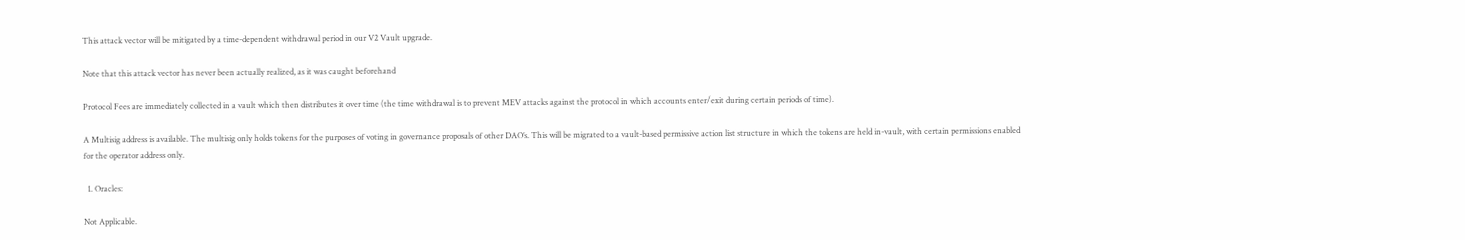This attack vector will be mitigated by a time-dependent withdrawal period in our V2 Vault upgrade.

Note that this attack vector has never been actually realized, as it was caught beforehand

Protocol Fees are immediately collected in a vault which then distributes it over time (the time withdrawal is to prevent MEV attacks against the protocol in which accounts enter/exit during certain periods of time).

A Multisig address is available. The multisig only holds tokens for the purposes of voting in governance proposals of other DAO’s. This will be migrated to a vault-based permissive action list structure in which the tokens are held in-vault, with certain permissions enabled for the operator address only.

  1. Oracles:

Not Applicable.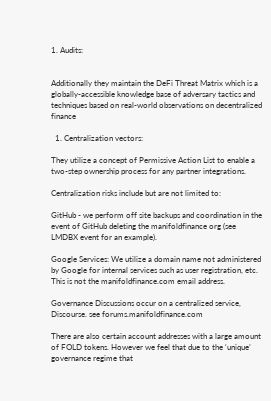1. Audits:


Additionally they maintain the DeFi Threat Matrix which is a globally-accessible knowledge base of adversary tactics and techniques based on real-world observations on decentralized finance

  1. Centralization vectors:

They utilize a concept of Permissive Action List to enable a two-step ownership process for any partner integrations.

Centralization risks include but are not limited to:

GitHub - we perform off site backups and coordination in the event of GitHub deleting the manifoldfinance org (see LMDBX event for an example).

Google Services: We utilize a domain name not administered by Google for internal services such as user registration, etc. This is not the manifoldfinance.com email address.

Governance Discussions occur on a centralized service, Discourse. see forums.manifoldfinance.com

There are also certain account addresses with a large amount of FOLD tokens. However we feel that due to the ‘unique’ governance regime that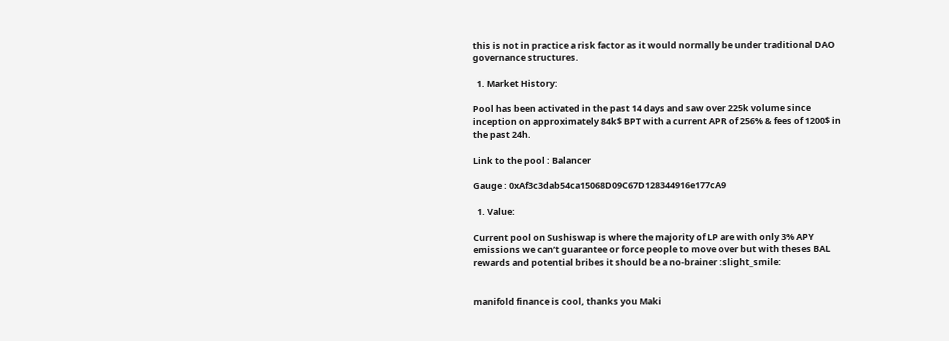this is not in practice a risk factor as it would normally be under traditional DAO governance structures.

  1. Market History:

Pool has been activated in the past 14 days and saw over 225k volume since inception on approximately 84k$ BPT with a current APR of 256% & fees of 1200$ in the past 24h.

Link to the pool : Balancer

Gauge : 0xAf3c3dab54ca15068D09C67D128344916e177cA9

  1. Value:

Current pool on Sushiswap is where the majority of LP are with only 3% APY emissions we can’t guarantee or force people to move over but with theses BAL rewards and potential bribes it should be a no-brainer :slight_smile:


manifold finance is cool, thanks you Maki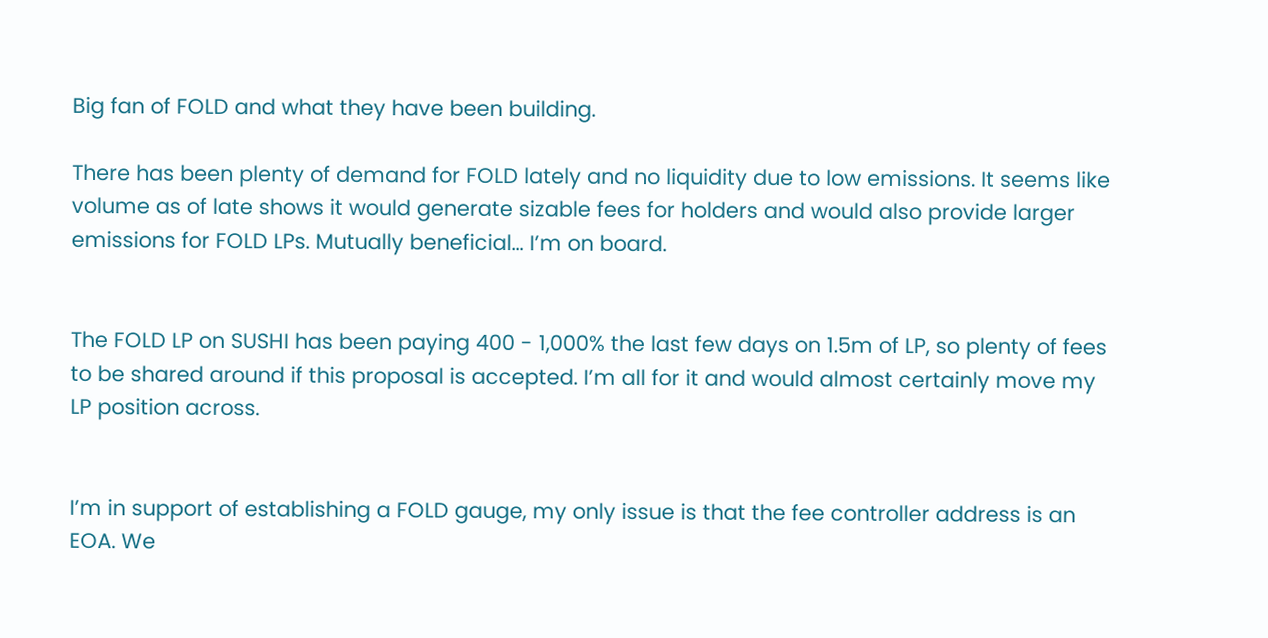Big fan of FOLD and what they have been building.

There has been plenty of demand for FOLD lately and no liquidity due to low emissions. It seems like volume as of late shows it would generate sizable fees for holders and would also provide larger emissions for FOLD LPs. Mutually beneficial… I’m on board.


The FOLD LP on SUSHI has been paying 400 - 1,000% the last few days on 1.5m of LP, so plenty of fees to be shared around if this proposal is accepted. I’m all for it and would almost certainly move my LP position across.


I’m in support of establishing a FOLD gauge, my only issue is that the fee controller address is an EOA. We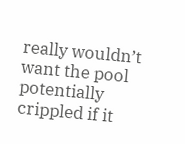really wouldn’t want the pool potentially crippled if it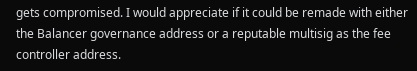gets compromised. I would appreciate if it could be remade with either the Balancer governance address or a reputable multisig as the fee controller address.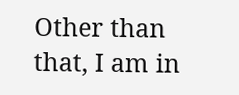Other than that, I am in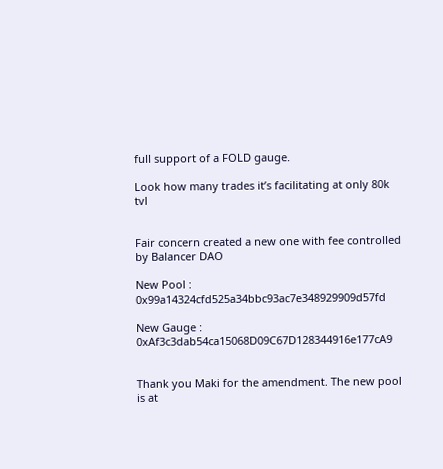full support of a FOLD gauge.

Look how many trades it’s facilitating at only 80k tvl


Fair concern created a new one with fee controlled by Balancer DAO

New Pool : 0x99a14324cfd525a34bbc93ac7e348929909d57fd

New Gauge : 0xAf3c3dab54ca15068D09C67D128344916e177cA9


Thank you Maki for the amendment. The new pool is at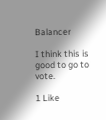Balancer

I think this is good to go to vote.

1 Like